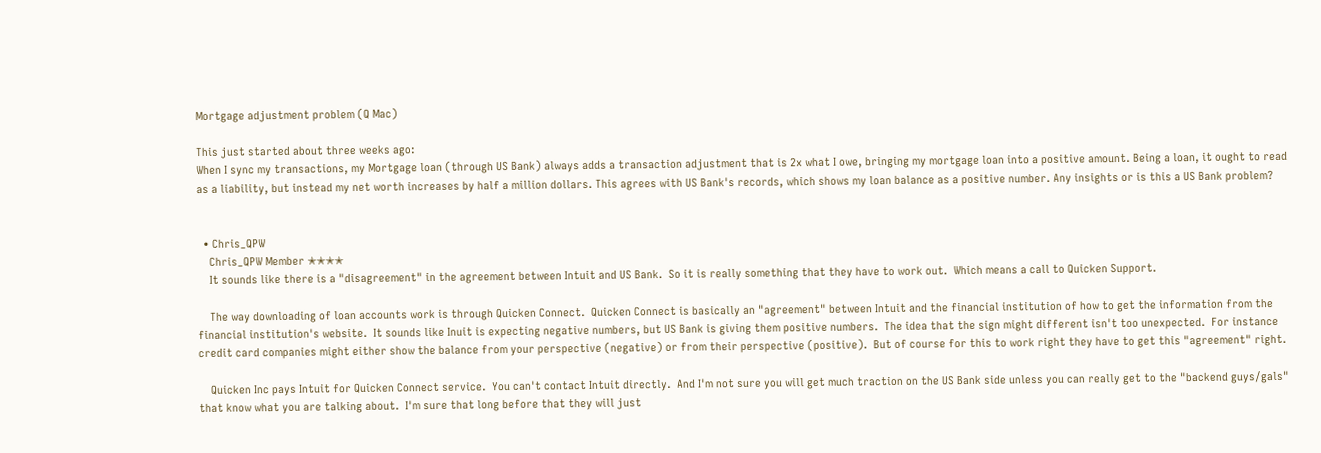Mortgage adjustment problem (Q Mac)

This just started about three weeks ago:
When I sync my transactions, my Mortgage loan (through US Bank) always adds a transaction adjustment that is 2x what I owe, bringing my mortgage loan into a positive amount. Being a loan, it ought to read as a liability, but instead my net worth increases by half a million dollars. This agrees with US Bank's records, which shows my loan balance as a positive number. Any insights or is this a US Bank problem?


  • Chris_QPW
    Chris_QPW Member ✭✭✭✭
    It sounds like there is a "disagreement" in the agreement between Intuit and US Bank.  So it is really something that they have to work out.  Which means a call to Quicken Support.

    The way downloading of loan accounts work is through Quicken Connect.  Quicken Connect is basically an "agreement" between Intuit and the financial institution of how to get the information from the financial institution's website.  It sounds like Inuit is expecting negative numbers, but US Bank is giving them positive numbers.  The idea that the sign might different isn't too unexpected.  For instance credit card companies might either show the balance from your perspective (negative) or from their perspective (positive).  But of course for this to work right they have to get this "agreement" right.

    Quicken Inc pays Intuit for Quicken Connect service.  You can't contact Intuit directly.  And I'm not sure you will get much traction on the US Bank side unless you can really get to the "backend guys/gals" that know what you are talking about.  I'm sure that long before that they will just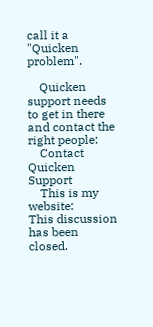call it a "Quicken problem".

    Quicken support needs to get in there and contact the right people:
    Contact Quicken Support
    This is my website:
This discussion has been closed.